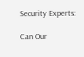Security Experts:

Can Our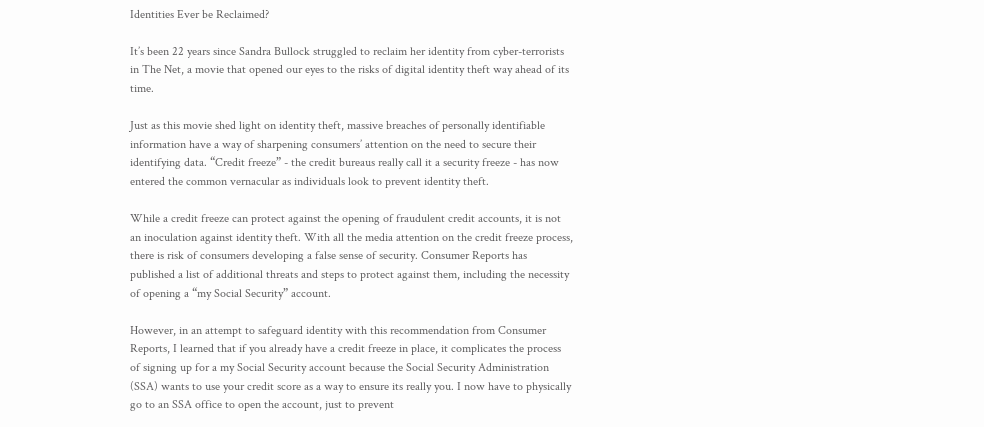Identities Ever be Reclaimed?

It’s been 22 years since Sandra Bullock struggled to reclaim her identity from cyber-terrorists in The Net, a movie that opened our eyes to the risks of digital identity theft way ahead of its time.

Just as this movie shed light on identity theft, massive breaches of personally identifiable information have a way of sharpening consumers’ attention on the need to secure their identifying data. “Credit freeze” - the credit bureaus really call it a security freeze - has now entered the common vernacular as individuals look to prevent identity theft.

While a credit freeze can protect against the opening of fraudulent credit accounts, it is not an inoculation against identity theft. With all the media attention on the credit freeze process, there is risk of consumers developing a false sense of security. Consumer Reports has published a list of additional threats and steps to protect against them, including the necessity of opening a “my Social Security” account.

However, in an attempt to safeguard identity with this recommendation from Consumer Reports, I learned that if you already have a credit freeze in place, it complicates the process of signing up for a my Social Security account because the Social Security Administration (SSA) wants to use your credit score as a way to ensure its really you. I now have to physically go to an SSA office to open the account, just to prevent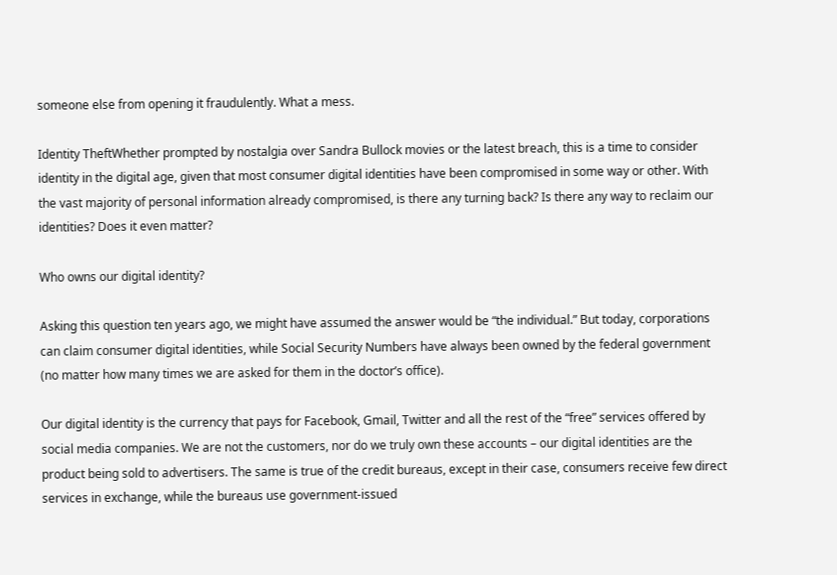someone else from opening it fraudulently. What a mess.

Identity TheftWhether prompted by nostalgia over Sandra Bullock movies or the latest breach, this is a time to consider identity in the digital age, given that most consumer digital identities have been compromised in some way or other. With the vast majority of personal information already compromised, is there any turning back? Is there any way to reclaim our identities? Does it even matter?

Who owns our digital identity?

Asking this question ten years ago, we might have assumed the answer would be “the individual.” But today, corporations can claim consumer digital identities, while Social Security Numbers have always been owned by the federal government (no matter how many times we are asked for them in the doctor’s office).

Our digital identity is the currency that pays for Facebook, Gmail, Twitter and all the rest of the “free” services offered by social media companies. We are not the customers, nor do we truly own these accounts – our digital identities are the product being sold to advertisers. The same is true of the credit bureaus, except in their case, consumers receive few direct services in exchange, while the bureaus use government-issued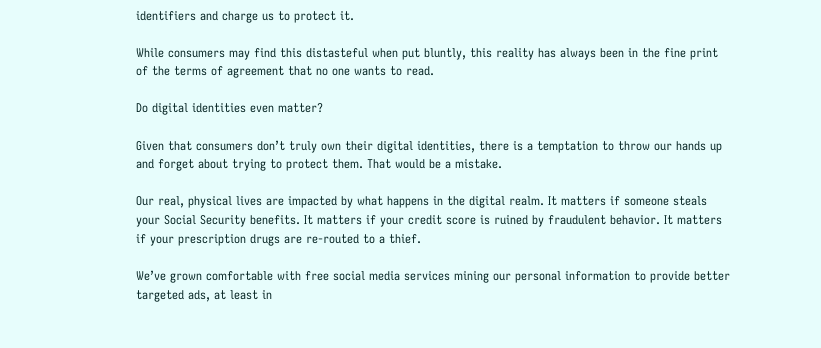identifiers and charge us to protect it.

While consumers may find this distasteful when put bluntly, this reality has always been in the fine print of the terms of agreement that no one wants to read.

Do digital identities even matter?

Given that consumers don’t truly own their digital identities, there is a temptation to throw our hands up and forget about trying to protect them. That would be a mistake.

Our real, physical lives are impacted by what happens in the digital realm. It matters if someone steals your Social Security benefits. It matters if your credit score is ruined by fraudulent behavior. It matters if your prescription drugs are re-routed to a thief.

We’ve grown comfortable with free social media services mining our personal information to provide better targeted ads, at least in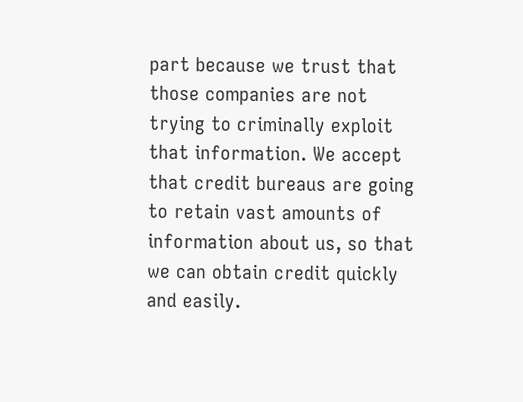part because we trust that those companies are not trying to criminally exploit that information. We accept that credit bureaus are going to retain vast amounts of information about us, so that we can obtain credit quickly and easily.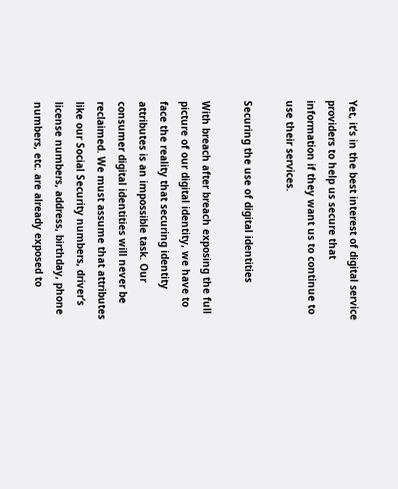Yet, it’s in the best interest of digital service providers to help us secure that information if they want us to continue to use their services.

Securing the use of digital identities

With breach after breach exposing the full picture of our digital identity, we have to face the reality that securing identity attributes is an impossible task. Our consumer digital identities will never be reclaimed. We must assume that attributes like our Social Security numbers, driver’s license numbers, address, birthday, phone numbers, etc. are already exposed to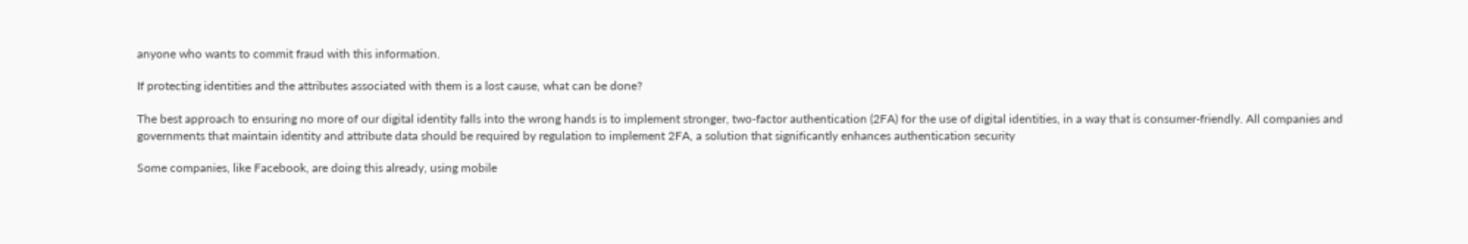anyone who wants to commit fraud with this information.

If protecting identities and the attributes associated with them is a lost cause, what can be done?

The best approach to ensuring no more of our digital identity falls into the wrong hands is to implement stronger, two-factor authentication (2FA) for the use of digital identities, in a way that is consumer-friendly. All companies and governments that maintain identity and attribute data should be required by regulation to implement 2FA, a solution that significantly enhances authentication security

Some companies, like Facebook, are doing this already, using mobile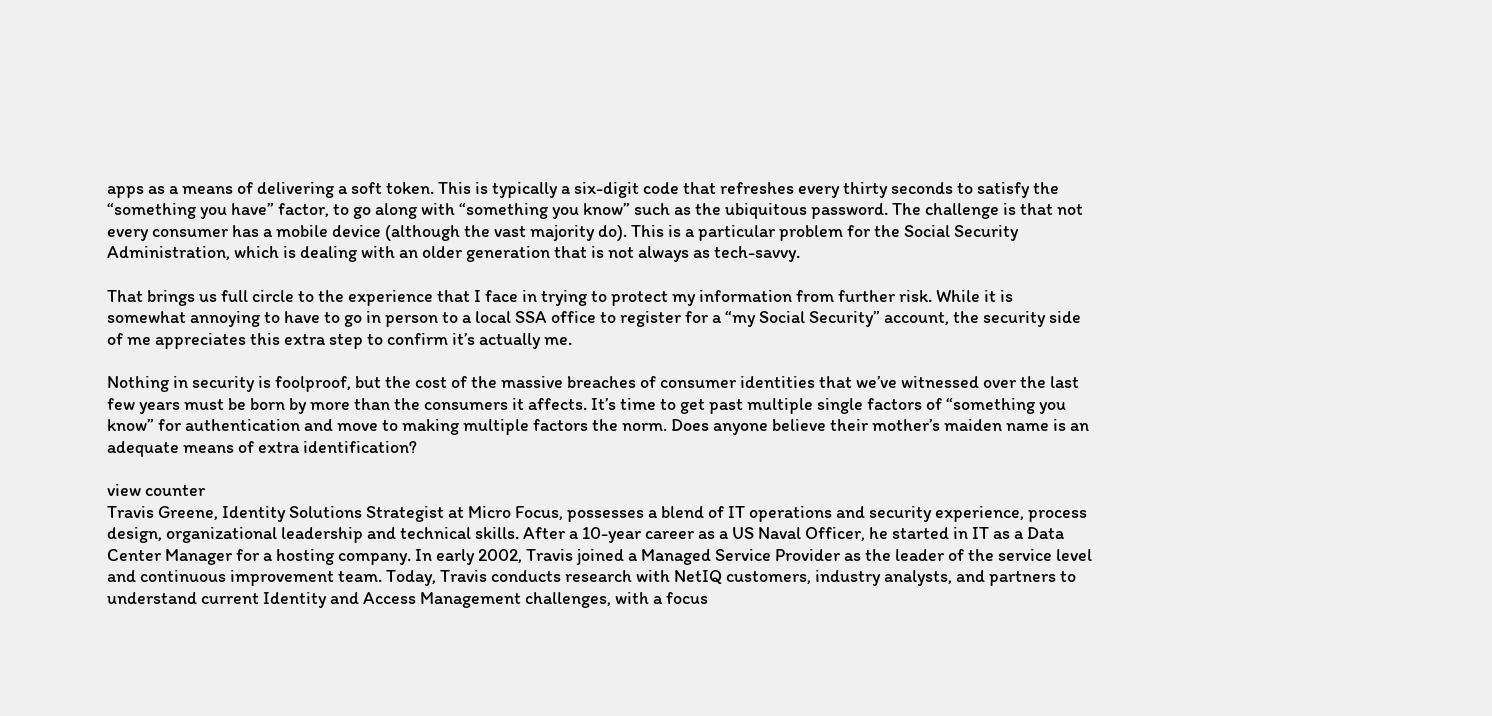apps as a means of delivering a soft token. This is typically a six-digit code that refreshes every thirty seconds to satisfy the “something you have” factor, to go along with “something you know” such as the ubiquitous password. The challenge is that not every consumer has a mobile device (although the vast majority do). This is a particular problem for the Social Security Administration, which is dealing with an older generation that is not always as tech-savvy.

That brings us full circle to the experience that I face in trying to protect my information from further risk. While it is somewhat annoying to have to go in person to a local SSA office to register for a “my Social Security” account, the security side of me appreciates this extra step to confirm it’s actually me.

Nothing in security is foolproof, but the cost of the massive breaches of consumer identities that we’ve witnessed over the last few years must be born by more than the consumers it affects. It’s time to get past multiple single factors of “something you know” for authentication and move to making multiple factors the norm. Does anyone believe their mother’s maiden name is an adequate means of extra identification?

view counter
Travis Greene, Identity Solutions Strategist at Micro Focus, possesses a blend of IT operations and security experience, process design, organizational leadership and technical skills. After a 10-year career as a US Naval Officer, he started in IT as a Data Center Manager for a hosting company. In early 2002, Travis joined a Managed Service Provider as the leader of the service level and continuous improvement team. Today, Travis conducts research with NetIQ customers, industry analysts, and partners to understand current Identity and Access Management challenges, with a focus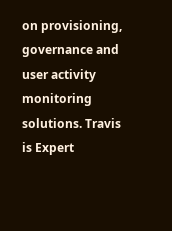on provisioning, governance and user activity monitoring solutions. Travis is Expert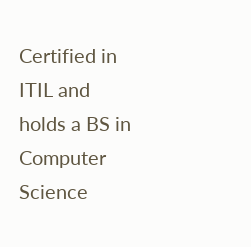Certified in ITIL and holds a BS in Computer Science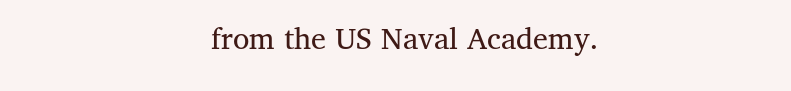from the US Naval Academy.